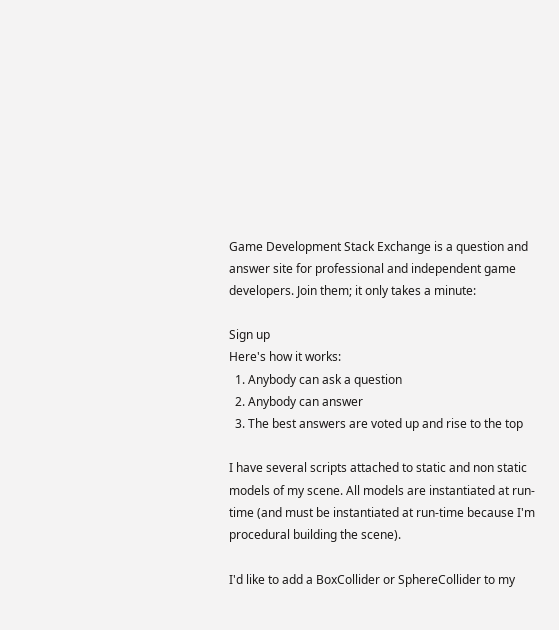Game Development Stack Exchange is a question and answer site for professional and independent game developers. Join them; it only takes a minute:

Sign up
Here's how it works:
  1. Anybody can ask a question
  2. Anybody can answer
  3. The best answers are voted up and rise to the top

I have several scripts attached to static and non static models of my scene. All models are instantiated at run-time (and must be instantiated at run-time because I'm procedural building the scene).

I'd like to add a BoxCollider or SphereCollider to my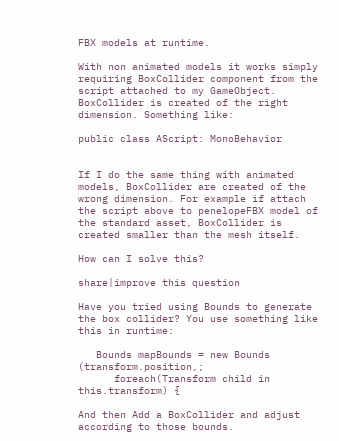FBX models at runtime.

With non animated models it works simply requiring BoxCollider component from the script attached to my GameObject. BoxCollider is created of the right dimension. Something like:

public class AScript: MonoBehavior


If I do the same thing with animated models, BoxCollider are created of the wrong dimension. For example if attach the script above to penelopeFBX model of the standard asset, BoxCollider is created smaller than the mesh itself.

How can I solve this?

share|improve this question

Have you tried using Bounds to generate the box collider? You use something like this in runtime:

   Bounds mapBounds = new Bounds (transform.position,;
      foreach(Transform child in this.transform) {

And then Add a BoxCollider and adjust according to those bounds.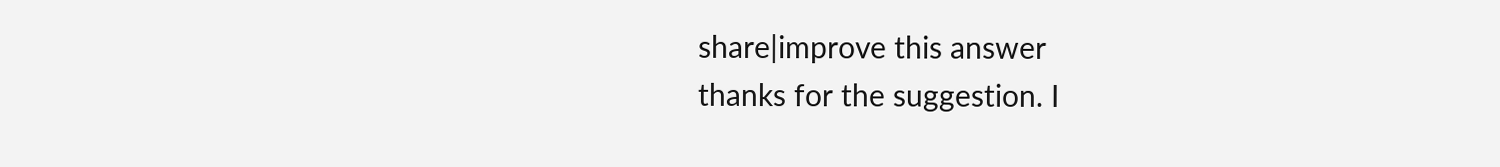share|improve this answer
thanks for the suggestion. I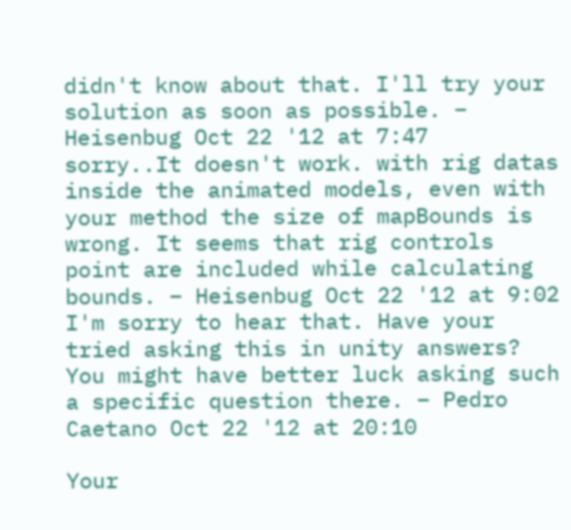didn't know about that. I'll try your solution as soon as possible. – Heisenbug Oct 22 '12 at 7:47
sorry..It doesn't work. with rig datas inside the animated models, even with your method the size of mapBounds is wrong. It seems that rig controls point are included while calculating bounds. – Heisenbug Oct 22 '12 at 9:02
I'm sorry to hear that. Have your tried asking this in unity answers? You might have better luck asking such a specific question there. – Pedro Caetano Oct 22 '12 at 20:10

Your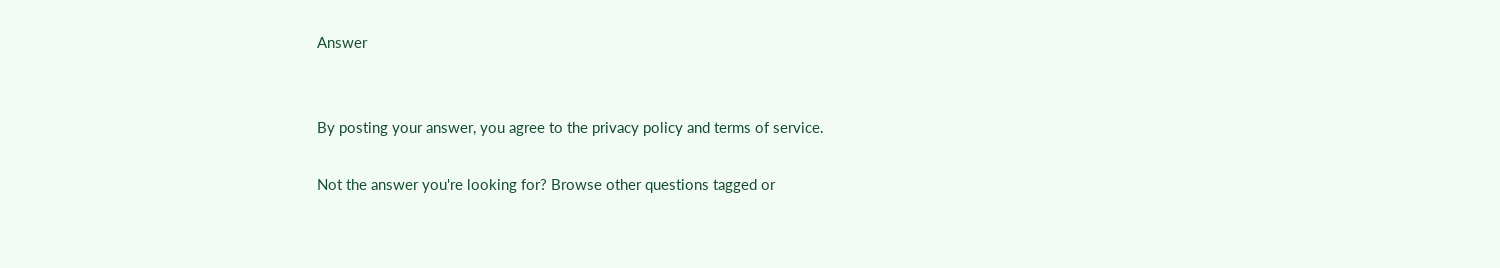Answer


By posting your answer, you agree to the privacy policy and terms of service.

Not the answer you're looking for? Browse other questions tagged or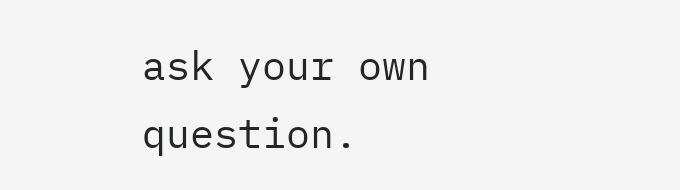ask your own question.